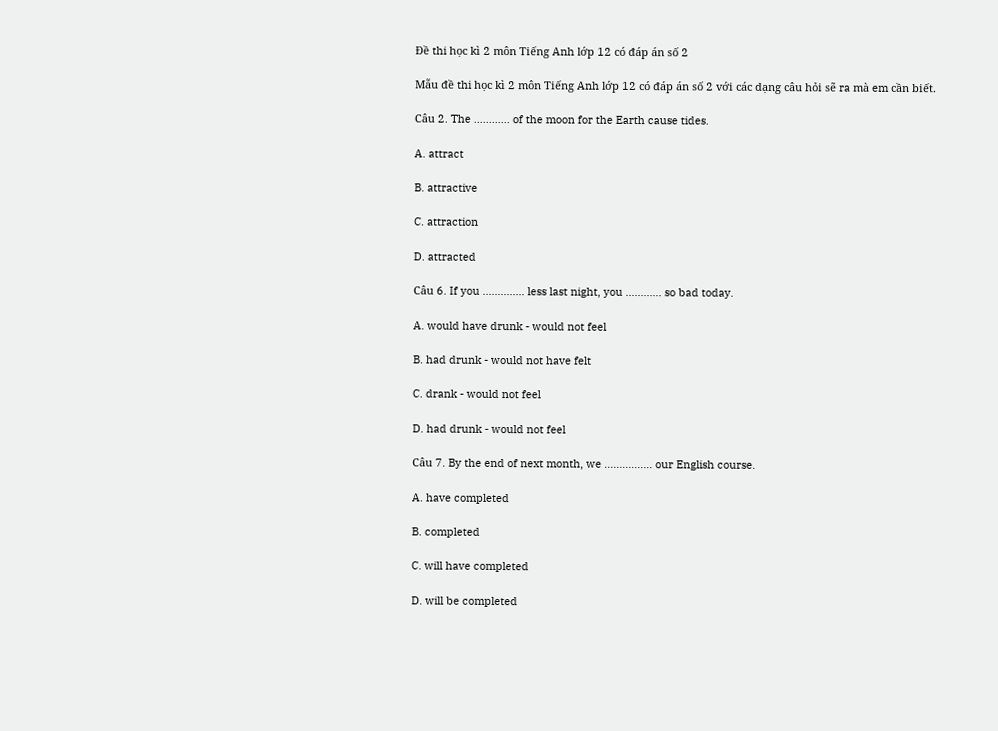Đề thi học kì 2 môn Tiếng Anh lớp 12 có đáp án số 2

Mẫu đề thi học kì 2 môn Tiếng Anh lớp 12 có đáp án số 2 với các dạng câu hỏi sẽ ra mà em cần biết.

Câu 2. The ............ of the moon for the Earth cause tides.

A. attract

B. attractive

C. attraction

D. attracted

Câu 6. If you .............. less last night, you ............ so bad today.

A. would have drunk - would not feel

B. had drunk - would not have felt

C. drank - would not feel

D. had drunk - would not feel

Câu 7. By the end of next month, we ................ our English course.

A. have completed

B. completed

C. will have completed

D. will be completed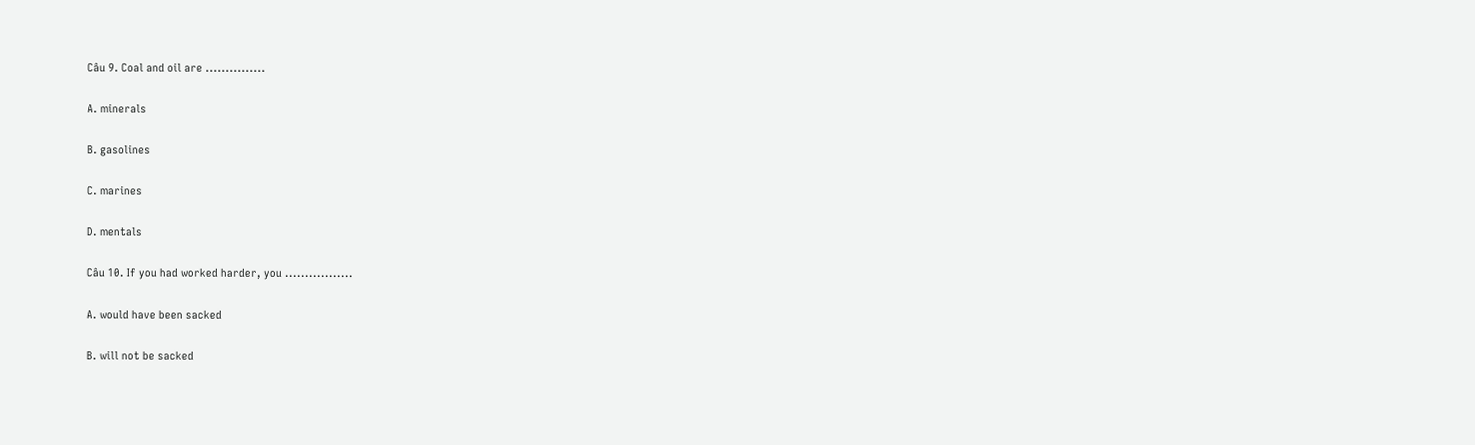Câu 9. Coal and oil are ...............

A. minerals

B. gasolines

C. marines

D. mentals

Câu 10. If you had worked harder, you .................

A. would have been sacked

B. will not be sacked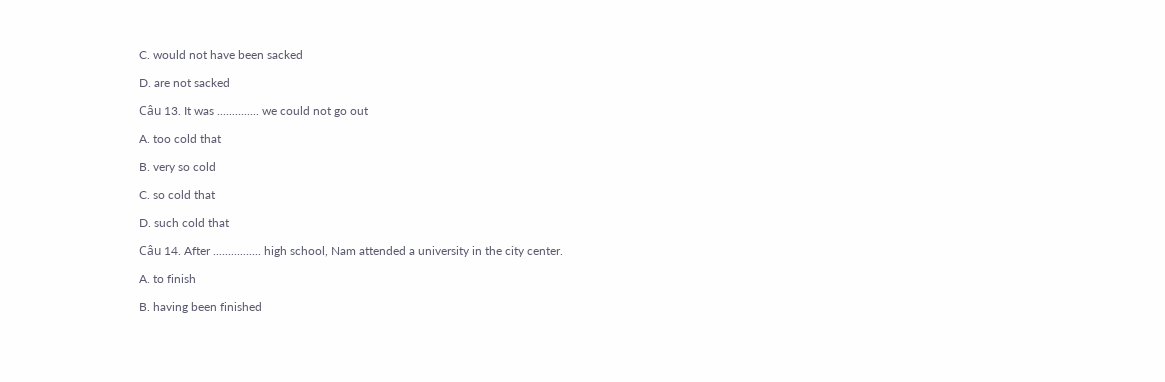C. would not have been sacked

D. are not sacked

Câu 13. It was .............. we could not go out

A. too cold that

B. very so cold

C. so cold that

D. such cold that

Câu 14. After ................ high school, Nam attended a university in the city center.

A. to finish

B. having been finished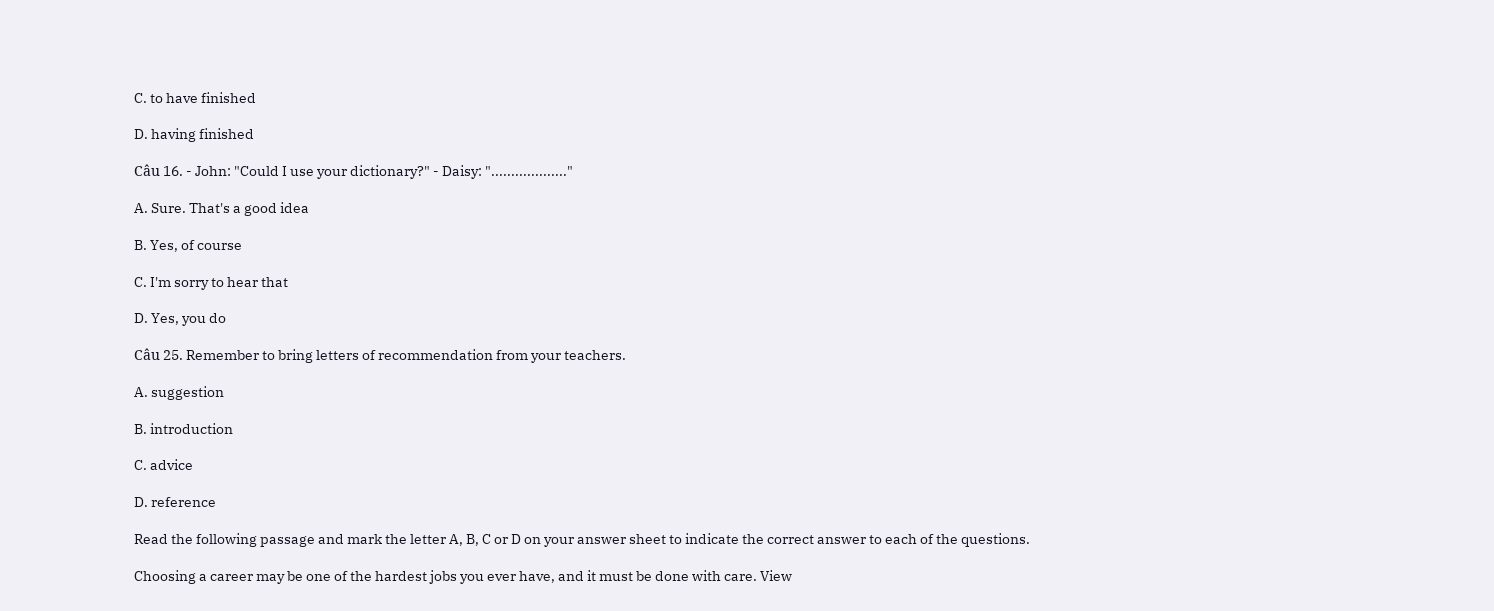C. to have finished

D. having finished

Câu 16. - John: "Could I use your dictionary?" - Daisy: "..................."

A. Sure. That's a good idea

B. Yes, of course

C. I'm sorry to hear that

D. Yes, you do

Câu 25. Remember to bring letters of recommendation from your teachers.

A. suggestion

B. introduction

C. advice

D. reference

Read the following passage and mark the letter A, B, C or D on your answer sheet to indicate the correct answer to each of the questions.

Choosing a career may be one of the hardest jobs you ever have, and it must be done with care. View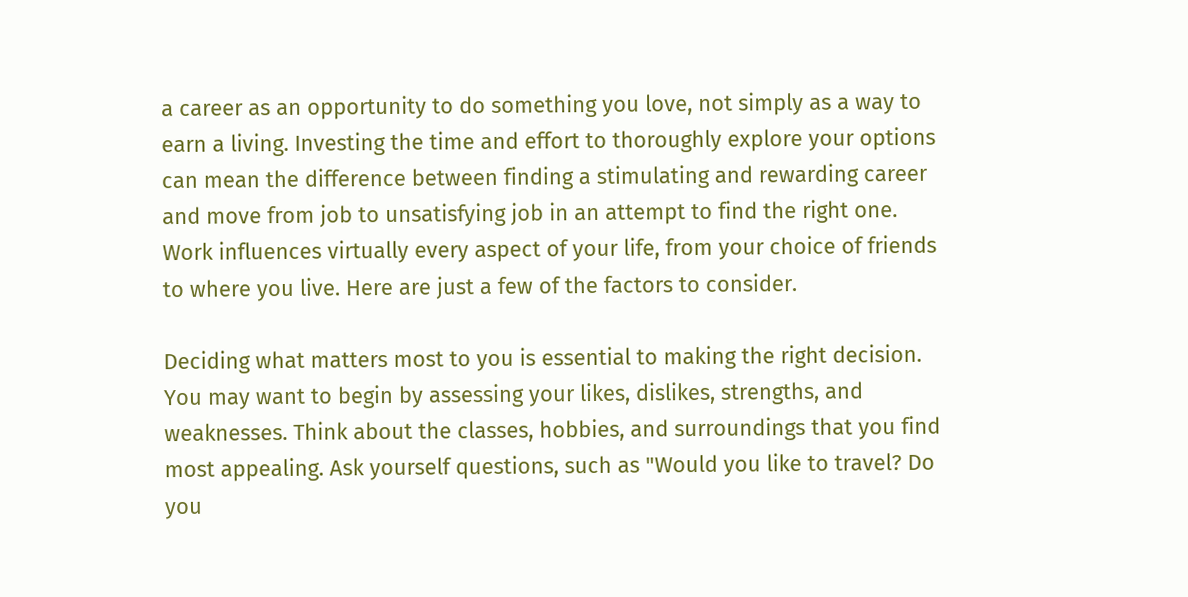a career as an opportunity to do something you love, not simply as a way to earn a living. Investing the time and effort to thoroughly explore your options can mean the difference between finding a stimulating and rewarding career and move from job to unsatisfying job in an attempt to find the right one. Work influences virtually every aspect of your life, from your choice of friends to where you live. Here are just a few of the factors to consider.

Deciding what matters most to you is essential to making the right decision. You may want to begin by assessing your likes, dislikes, strengths, and weaknesses. Think about the classes, hobbies, and surroundings that you find most appealing. Ask yourself questions, such as "Would you like to travel? Do you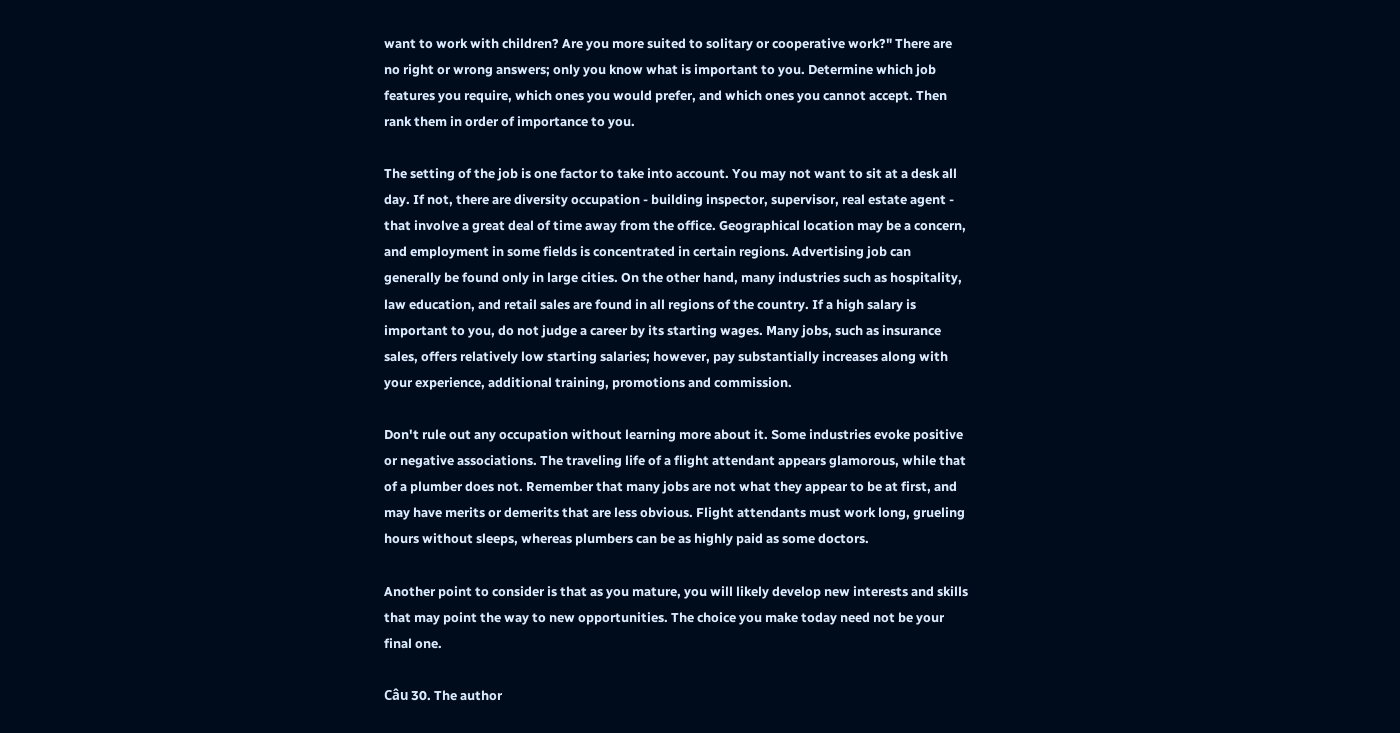want to work with children? Are you more suited to solitary or cooperative work?" There are no right or wrong answers; only you know what is important to you. Determine which job features you require, which ones you would prefer, and which ones you cannot accept. Then rank them in order of importance to you.

The setting of the job is one factor to take into account. You may not want to sit at a desk all day. If not, there are diversity occupation - building inspector, supervisor, real estate agent - that involve a great deal of time away from the office. Geographical location may be a concern, and employment in some fields is concentrated in certain regions. Advertising job can generally be found only in large cities. On the other hand, many industries such as hospitality, law education, and retail sales are found in all regions of the country. If a high salary is important to you, do not judge a career by its starting wages. Many jobs, such as insurance sales, offers relatively low starting salaries; however, pay substantially increases along with your experience, additional training, promotions and commission.

Don't rule out any occupation without learning more about it. Some industries evoke positive or negative associations. The traveling life of a flight attendant appears glamorous, while that of a plumber does not. Remember that many jobs are not what they appear to be at first, and may have merits or demerits that are less obvious. Flight attendants must work long, grueling hours without sleeps, whereas plumbers can be as highly paid as some doctors.

Another point to consider is that as you mature, you will likely develop new interests and skills that may point the way to new opportunities. The choice you make today need not be your final one.

Câu 30. The author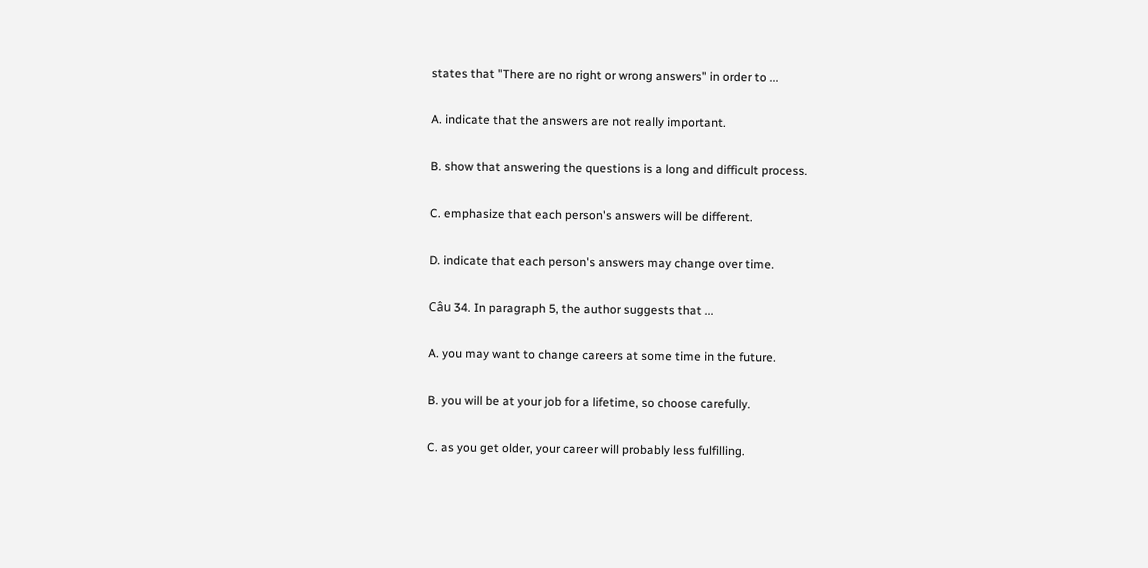states that "There are no right or wrong answers" in order to ...

A. indicate that the answers are not really important.

B. show that answering the questions is a long and difficult process.

C. emphasize that each person's answers will be different.

D. indicate that each person's answers may change over time.

Câu 34. In paragraph 5, the author suggests that ...

A. you may want to change careers at some time in the future.

B. you will be at your job for a lifetime, so choose carefully.

C. as you get older, your career will probably less fulfilling.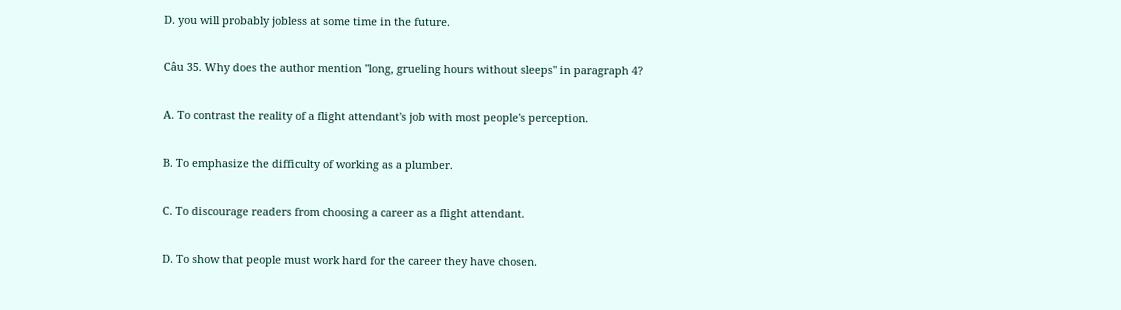D. you will probably jobless at some time in the future.

Câu 35. Why does the author mention "long, grueling hours without sleeps" in paragraph 4?

A. To contrast the reality of a flight attendant's job with most people's perception.

B. To emphasize the difficulty of working as a plumber.

C. To discourage readers from choosing a career as a flight attendant.

D. To show that people must work hard for the career they have chosen.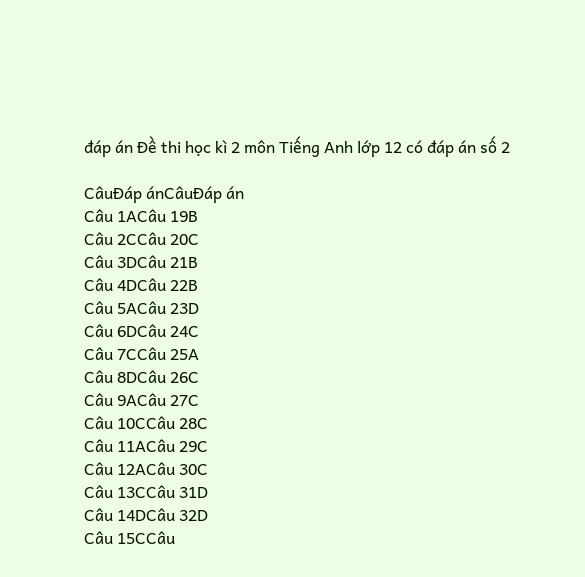đáp án Đề thi học kì 2 môn Tiếng Anh lớp 12 có đáp án số 2

CâuĐáp ánCâuĐáp án
Câu 1ACâu 19B
Câu 2CCâu 20C
Câu 3DCâu 21B
Câu 4DCâu 22B
Câu 5ACâu 23D
Câu 6DCâu 24C
Câu 7CCâu 25A
Câu 8DCâu 26C
Câu 9ACâu 27C
Câu 10CCâu 28C
Câu 11ACâu 29C
Câu 12ACâu 30C
Câu 13CCâu 31D
Câu 14DCâu 32D
Câu 15CCâu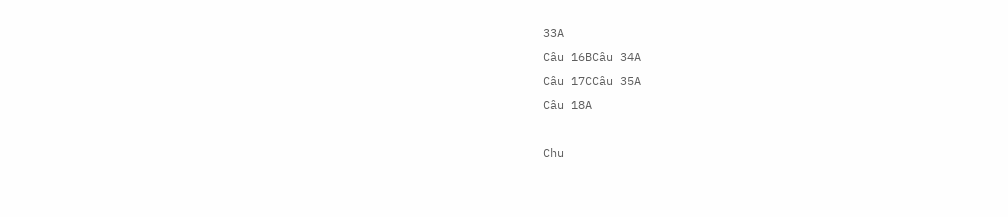33A
Câu 16BCâu 34A
Câu 17CCâu 35A
Câu 18A

Chu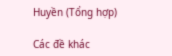Huyền (Tổng hợp)

Các đề khác